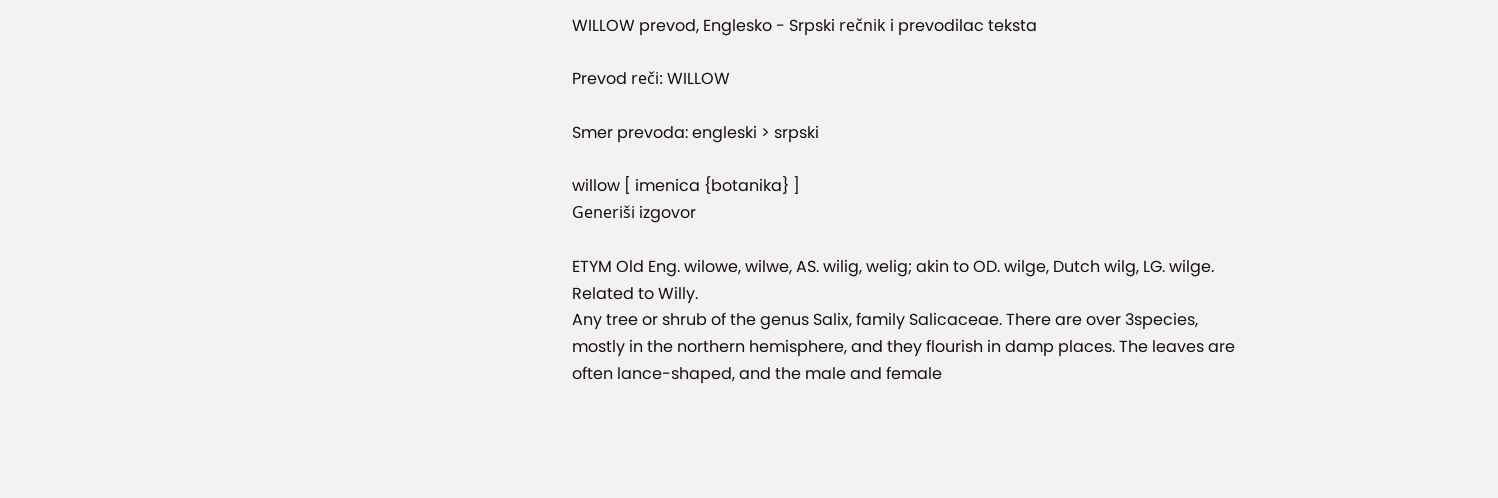WILLOW prevod, Englesko - Srpski rečnik i prevodilac teksta

Prevod reči: WILLOW

Smer prevoda: engleski > srpski

willow [ imenica {botanika} ]
Generiši izgovor

ETYM Old Eng. wilowe, wilwe, AS. wilig, welig; akin to OD. wilge, Dutch wilg, LG. wilge. Related to Willy.
Any tree or shrub of the genus Salix, family Salicaceae. There are over 3species, mostly in the northern hemisphere, and they flourish in damp places. The leaves are often lance-shaped, and the male and female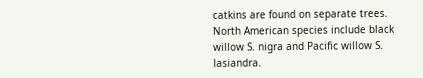catkins are found on separate trees.
North American species include black willow S. nigra and Pacific willow S. lasiandra.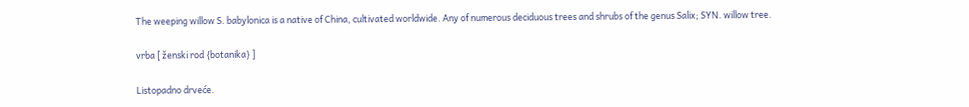The weeping willow S. babylonica is a native of China, cultivated worldwide. Any of numerous deciduous trees and shrubs of the genus Salix; SYN. willow tree.

vrba [ ženski rod {botanika} ]

Listopadno drveće.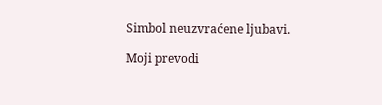Simbol neuzvraćene ljubavi.

Moji prevodi